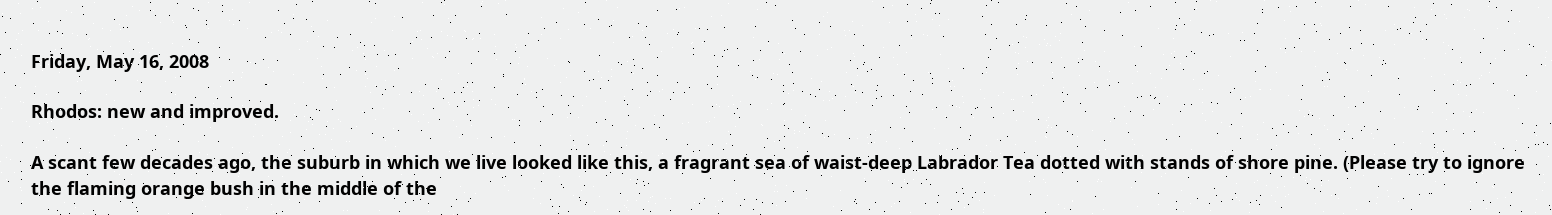Friday, May 16, 2008

Rhodos: new and improved.

A scant few decades ago, the suburb in which we live looked like this, a fragrant sea of waist-deep Labrador Tea dotted with stands of shore pine. (Please try to ignore the flaming orange bush in the middle of the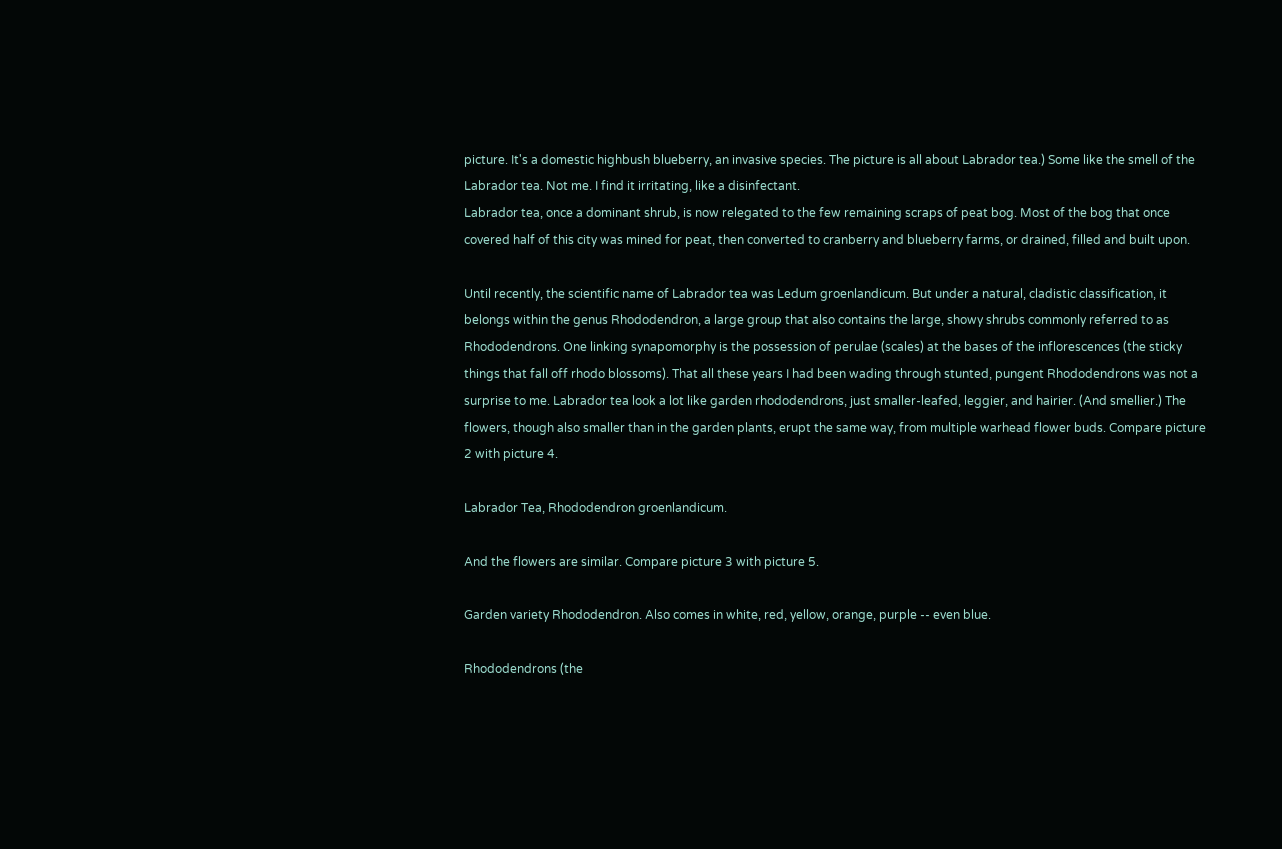picture. It's a domestic highbush blueberry, an invasive species. The picture is all about Labrador tea.) Some like the smell of the Labrador tea. Not me. I find it irritating, like a disinfectant.
Labrador tea, once a dominant shrub, is now relegated to the few remaining scraps of peat bog. Most of the bog that once covered half of this city was mined for peat, then converted to cranberry and blueberry farms, or drained, filled and built upon.

Until recently, the scientific name of Labrador tea was Ledum groenlandicum. But under a natural, cladistic classification, it belongs within the genus Rhododendron, a large group that also contains the large, showy shrubs commonly referred to as Rhododendrons. One linking synapomorphy is the possession of perulae (scales) at the bases of the inflorescences (the sticky things that fall off rhodo blossoms). That all these years I had been wading through stunted, pungent Rhododendrons was not a surprise to me. Labrador tea look a lot like garden rhododendrons, just smaller-leafed, leggier, and hairier. (And smellier.) The flowers, though also smaller than in the garden plants, erupt the same way, from multiple warhead flower buds. Compare picture 2 with picture 4.

Labrador Tea, Rhododendron groenlandicum.

And the flowers are similar. Compare picture 3 with picture 5.

Garden variety Rhododendron. Also comes in white, red, yellow, orange, purple -- even blue.

Rhododendrons (the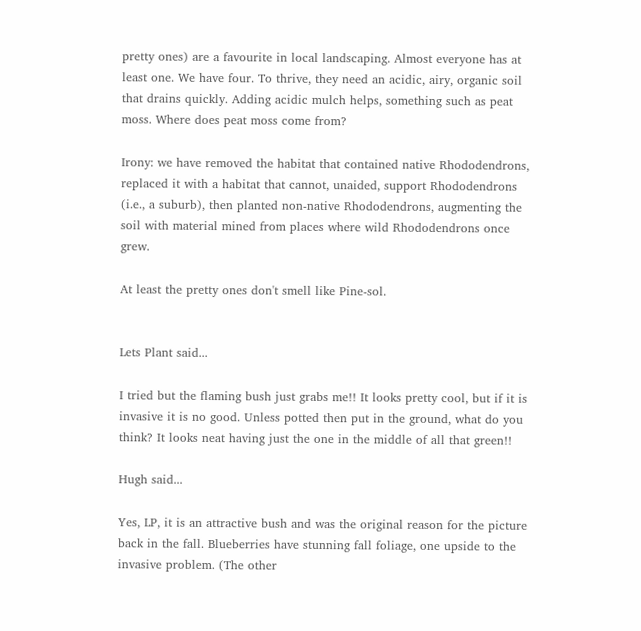pretty ones) are a favourite in local landscaping. Almost everyone has at least one. We have four. To thrive, they need an acidic, airy, organic soil that drains quickly. Adding acidic mulch helps, something such as peat moss. Where does peat moss come from?

Irony: we have removed the habitat that contained native Rhododendrons, replaced it with a habitat that cannot, unaided, support Rhododendrons (i.e., a suburb), then planted non-native Rhododendrons, augmenting the soil with material mined from places where wild Rhododendrons once grew.

At least the pretty ones don't smell like Pine-sol.


Lets Plant said...

I tried but the flaming bush just grabs me!! It looks pretty cool, but if it is invasive it is no good. Unless potted then put in the ground, what do you think? It looks neat having just the one in the middle of all that green!!

Hugh said...

Yes, LP, it is an attractive bush and was the original reason for the picture back in the fall. Blueberries have stunning fall foliage, one upside to the invasive problem. (The other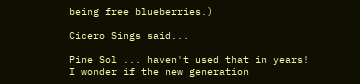being free blueberries.)

Cicero Sings said...

Pine Sol ... haven't used that in years! I wonder if the new generation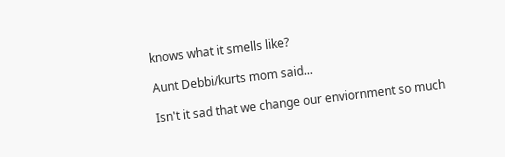knows what it smells like?

Aunt Debbi/kurts mom said...

Isn't it sad that we change our enviornment so much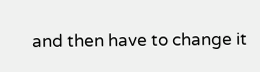and then have to change it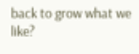back to grow what we like?